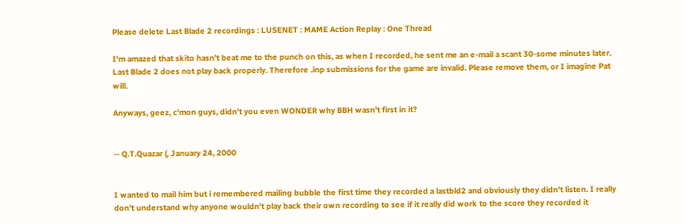Please delete Last Blade 2 recordings : LUSENET : MAME Action Replay : One Thread

I'm amazed that skito hasn't beat me to the punch on this, as when I recorded, he sent me an e-mail a scant 30-some minutes later. Last Blade 2 does not play back properly. Therefore .inp submissions for the game are invalid. Please remove them, or I imagine Pat will.

Anyways, geez, c'mon guys, didn't you even WONDER why BBH wasn't first in it?


-- Q.T.Quazar (, January 24, 2000


I wanted to mail him but i remembered mailing bubble the first time they recorded a lastbld2 and obviously they didn't listen. I really don't understand why anyone wouldn't play back their own recording to see if it really did work to the score they recorded it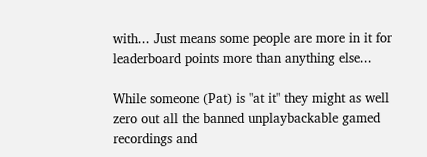with... Just means some people are more in it for leaderboard points more than anything else...

While someone (Pat) is "at it" they might as well zero out all the banned unplaybackable gamed recordings and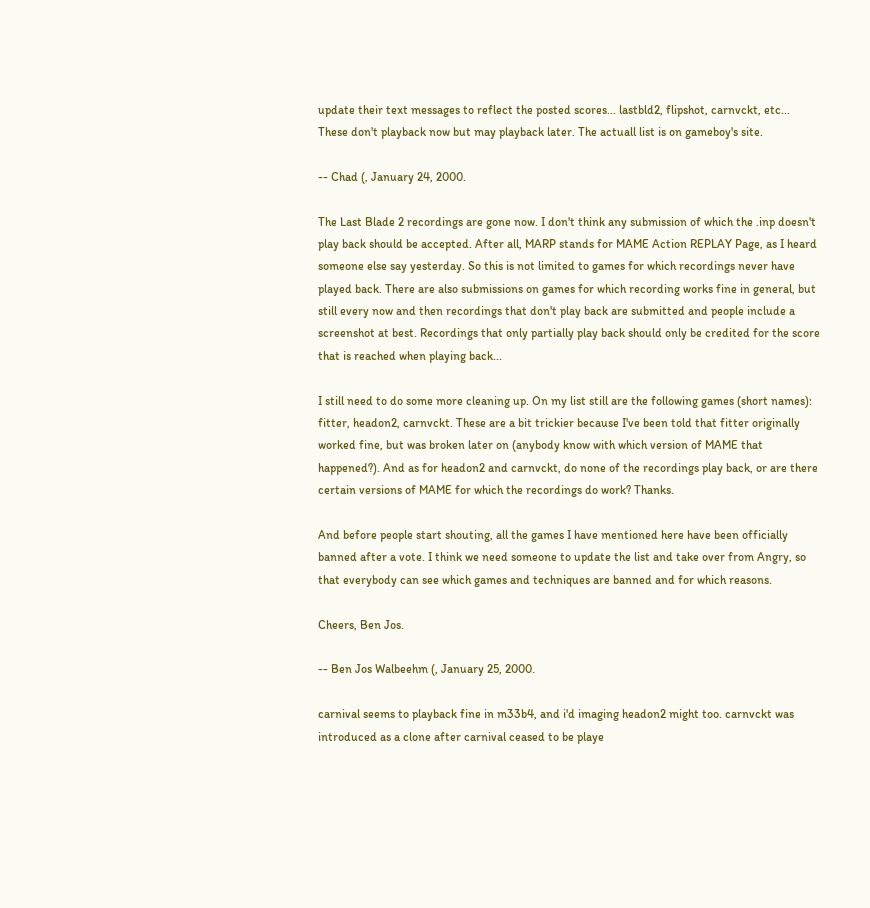update their text messages to reflect the posted scores... lastbld2, flipshot, carnvckt, etc... These don't playback now but may playback later. The actuall list is on gameboy's site.

-- Chad (, January 24, 2000.

The Last Blade 2 recordings are gone now. I don't think any submission of which the .inp doesn't play back should be accepted. After all, MARP stands for MAME Action REPLAY Page, as I heard someone else say yesterday. So this is not limited to games for which recordings never have played back. There are also submissions on games for which recording works fine in general, but still every now and then recordings that don't play back are submitted and people include a screenshot at best. Recordings that only partially play back should only be credited for the score that is reached when playing back...

I still need to do some more cleaning up. On my list still are the following games (short names): fitter, headon2, carnvckt. These are a bit trickier because I've been told that fitter originally worked fine, but was broken later on (anybody know with which version of MAME that happened?). And as for headon2 and carnvckt, do none of the recordings play back, or are there certain versions of MAME for which the recordings do work? Thanks.

And before people start shouting, all the games I have mentioned here have been officially banned after a vote. I think we need someone to update the list and take over from Angry, so that everybody can see which games and techniques are banned and for which reasons.

Cheers, Ben Jos.

-- Ben Jos Walbeehm (, January 25, 2000.

carnival seems to playback fine in m33b4, and i'd imaging headon2 might too. carnvckt was introduced as a clone after carnival ceased to be playe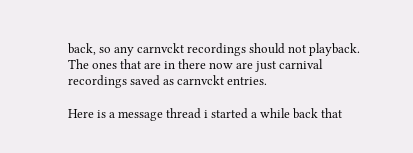back, so any carnvckt recordings should not playback. The ones that are in there now are just carnival recordings saved as carnvckt entries.

Here is a message thread i started a while back that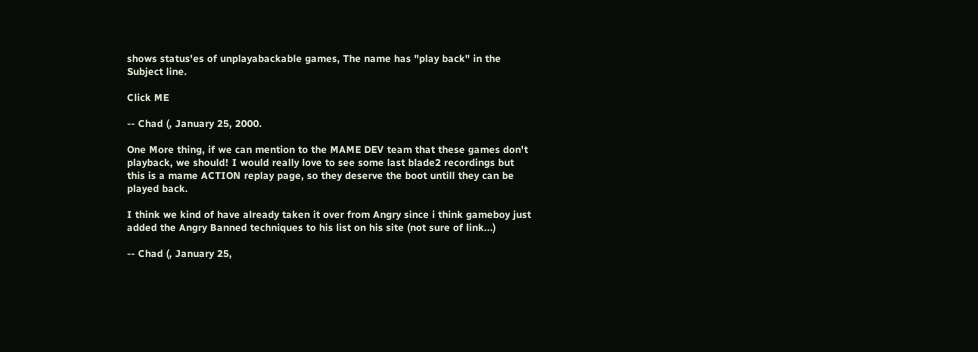shows status'es of unplayabackable games, The name has "play back" in the Subject line.

Click ME

-- Chad (, January 25, 2000.

One More thing, if we can mention to the MAME DEV team that these games don't playback, we should! I would really love to see some last blade2 recordings but this is a mame ACTION replay page, so they deserve the boot untill they can be played back.

I think we kind of have already taken it over from Angry since i think gameboy just added the Angry Banned techniques to his list on his site (not sure of link...)

-- Chad (, January 25,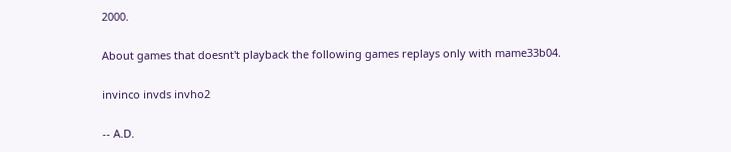2000.

About games that doesnt't playback the following games replays only with mame33b04.

invinco invds invho2

-- A.D.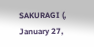SAKURAGI (, January 27,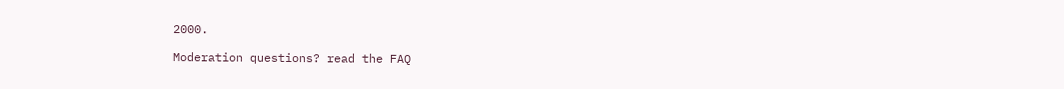2000.

Moderation questions? read the FAQ